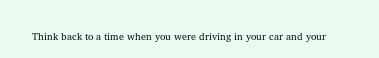Think back to a time when you were driving in your car and your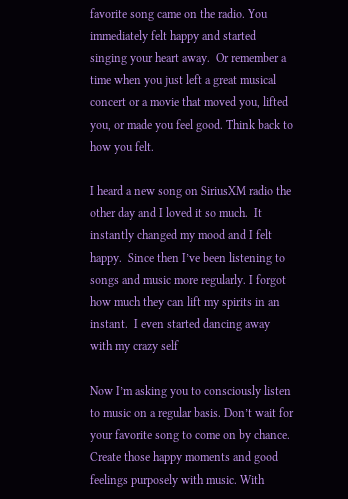favorite song came on the radio. You immediately felt happy and started singing your heart away.  Or remember a time when you just left a great musical concert or a movie that moved you, lifted you, or made you feel good. Think back to how you felt.

I heard a new song on SiriusXM radio the other day and I loved it so much.  It instantly changed my mood and I felt happy.  Since then I’ve been listening to songs and music more regularly. I forgot how much they can lift my spirits in an instant.  I even started dancing away with my crazy self

Now I’m asking you to consciously listen to music on a regular basis. Don’t wait for your favorite song to come on by chance. Create those happy moments and good feelings purposely with music. With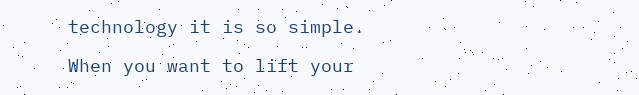technology it is so simple.

When you want to lift your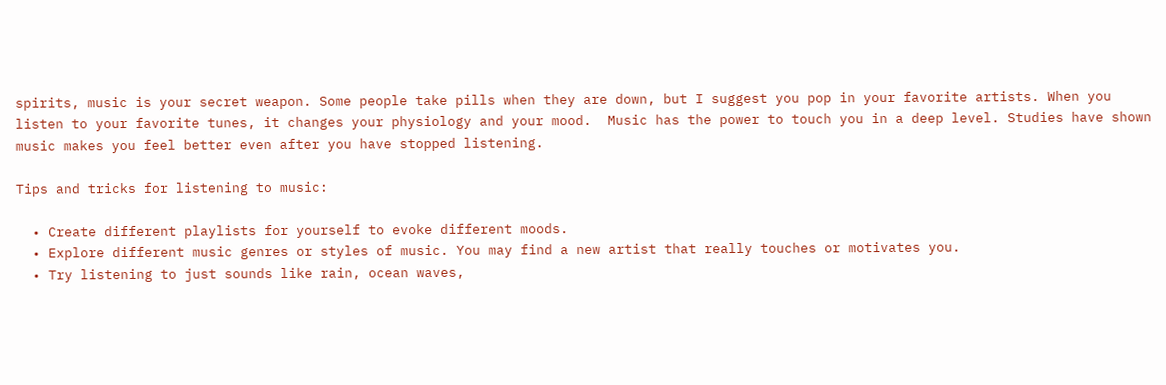spirits, music is your secret weapon. Some people take pills when they are down, but I suggest you pop in your favorite artists. When you listen to your favorite tunes, it changes your physiology and your mood.  Music has the power to touch you in a deep level. Studies have shown music makes you feel better even after you have stopped listening.

Tips and tricks for listening to music:

  • Create different playlists for yourself to evoke different moods.
  • Explore different music genres or styles of music. You may find a new artist that really touches or motivates you.
  • Try listening to just sounds like rain, ocean waves,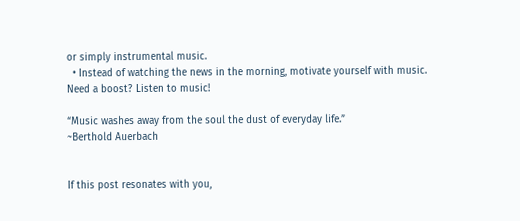or simply instrumental music.
  • Instead of watching the news in the morning, motivate yourself with music.
Need a boost? Listen to music!

“Music washes away from the soul the dust of everyday life.”
~Berthold Auerbach


If this post resonates with you,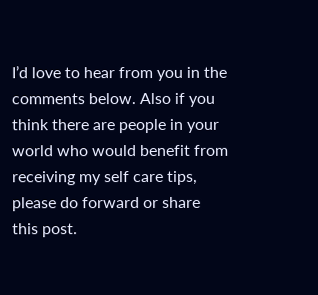I’d love to hear from you in the comments below. Also if you think there are people in your world who would benefit from receiving my self care tips, please do forward or share this post.